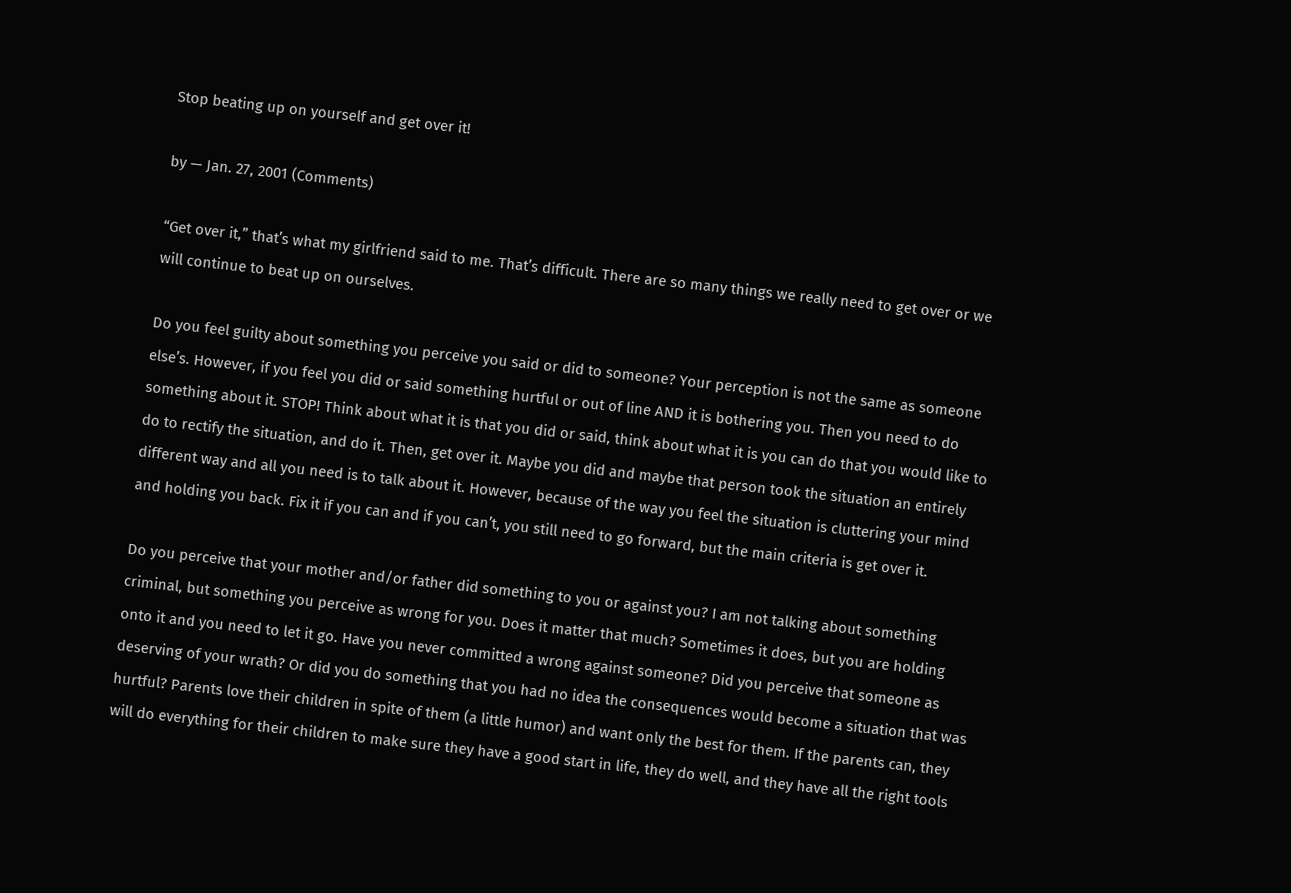Stop beating up on yourself and get over it!

by — Jan. 27, 2001 (Comments)

“Get over it,” that’s what my girlfriend said to me. That’s difficult. There are so many things we really need to get over or we will continue to beat up on ourselves.

Do you feel guilty about something you perceive you said or did to someone? Your perception is not the same as someone else’s. However, if you feel you did or said something hurtful or out of line AND it is bothering you. Then you need to do something about it. STOP! Think about what it is that you did or said, think about what it is you can do that you would like to do to rectify the situation, and do it. Then, get over it. Maybe you did and maybe that person took the situation an entirely different way and all you need is to talk about it. However, because of the way you feel the situation is cluttering your mind and holding you back. Fix it if you can and if you can’t, you still need to go forward, but the main criteria is get over it.

Do you perceive that your mother and/or father did something to you or against you? I am not talking about something criminal, but something you perceive as wrong for you. Does it matter that much? Sometimes it does, but you are holding onto it and you need to let it go. Have you never committed a wrong against someone? Did you perceive that someone as deserving of your wrath? Or did you do something that you had no idea the consequences would become a situation that was hurtful? Parents love their children in spite of them (a little humor) and want only the best for them. If the parents can, they will do everything for their children to make sure they have a good start in life, they do well, and they have all the right tools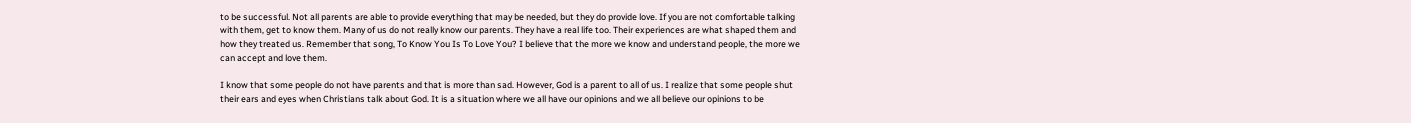to be successful. Not all parents are able to provide everything that may be needed, but they do provide love. If you are not comfortable talking with them, get to know them. Many of us do not really know our parents. They have a real life too. Their experiences are what shaped them and how they treated us. Remember that song, To Know You Is To Love You? I believe that the more we know and understand people, the more we can accept and love them.

I know that some people do not have parents and that is more than sad. However, God is a parent to all of us. I realize that some people shut their ears and eyes when Christians talk about God. It is a situation where we all have our opinions and we all believe our opinions to be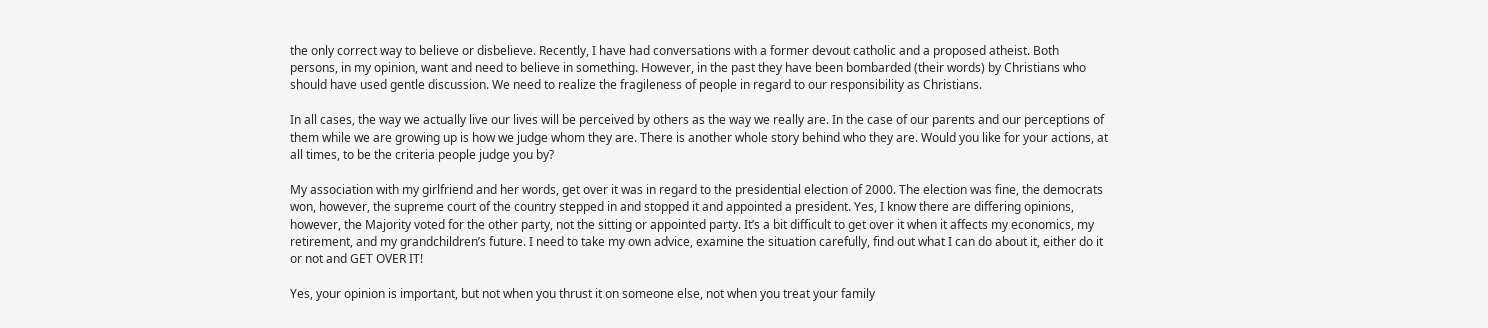the only correct way to believe or disbelieve. Recently, I have had conversations with a former devout catholic and a proposed atheist. Both persons, in my opinion, want and need to believe in something. However, in the past they have been bombarded (their words) by Christians who should have used gentle discussion. We need to realize the fragileness of people in regard to our responsibility as Christians.

In all cases, the way we actually live our lives will be perceived by others as the way we really are. In the case of our parents and our perceptions of them while we are growing up is how we judge whom they are. There is another whole story behind who they are. Would you like for your actions, at all times, to be the criteria people judge you by?

My association with my girlfriend and her words, get over it was in regard to the presidential election of 2000. The election was fine, the democrats won, however, the supreme court of the country stepped in and stopped it and appointed a president. Yes, I know there are differing opinions, however, the Majority voted for the other party, not the sitting or appointed party. It’s a bit difficult to get over it when it affects my economics, my retirement, and my grandchildren’s future. I need to take my own advice, examine the situation carefully, find out what I can do about it, either do it or not and GET OVER IT!

Yes, your opinion is important, but not when you thrust it on someone else, not when you treat your family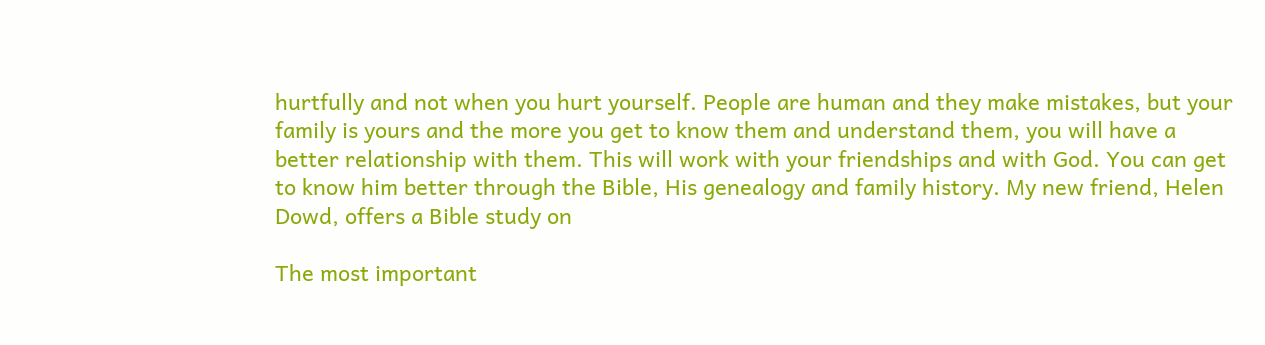hurtfully and not when you hurt yourself. People are human and they make mistakes, but your family is yours and the more you get to know them and understand them, you will have a better relationship with them. This will work with your friendships and with God. You can get to know him better through the Bible, His genealogy and family history. My new friend, Helen Dowd, offers a Bible study on

The most important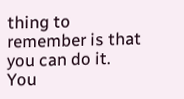thing to remember is that you can do it. You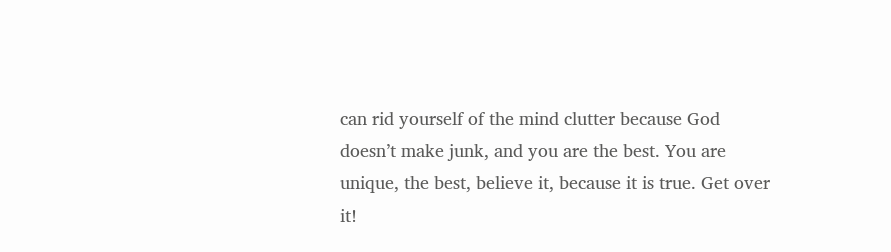can rid yourself of the mind clutter because God doesn’t make junk, and you are the best. You are unique, the best, believe it, because it is true. Get over it!